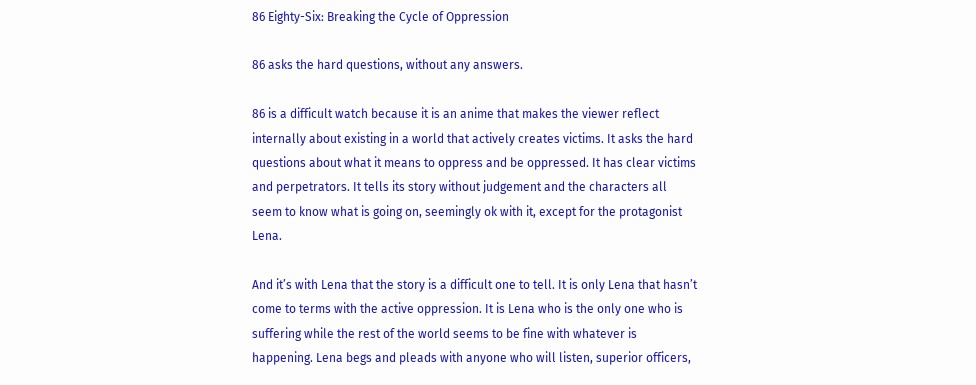86 Eighty-Six: Breaking the Cycle of Oppression

86 asks the hard questions, without any answers.

86 is a difficult watch because it is an anime that makes the viewer reflect internally about existing in a world that actively creates victims. It asks the hard questions about what it means to oppress and be oppressed. It has clear victims and perpetrators. It tells its story without judgement and the characters all seem to know what is going on, seemingly ok with it, except for the protagonist Lena.

And it’s with Lena that the story is a difficult one to tell. It is only Lena that hasn’t come to terms with the active oppression. It is Lena who is the only one who is suffering while the rest of the world seems to be fine with whatever is happening. Lena begs and pleads with anyone who will listen, superior officers,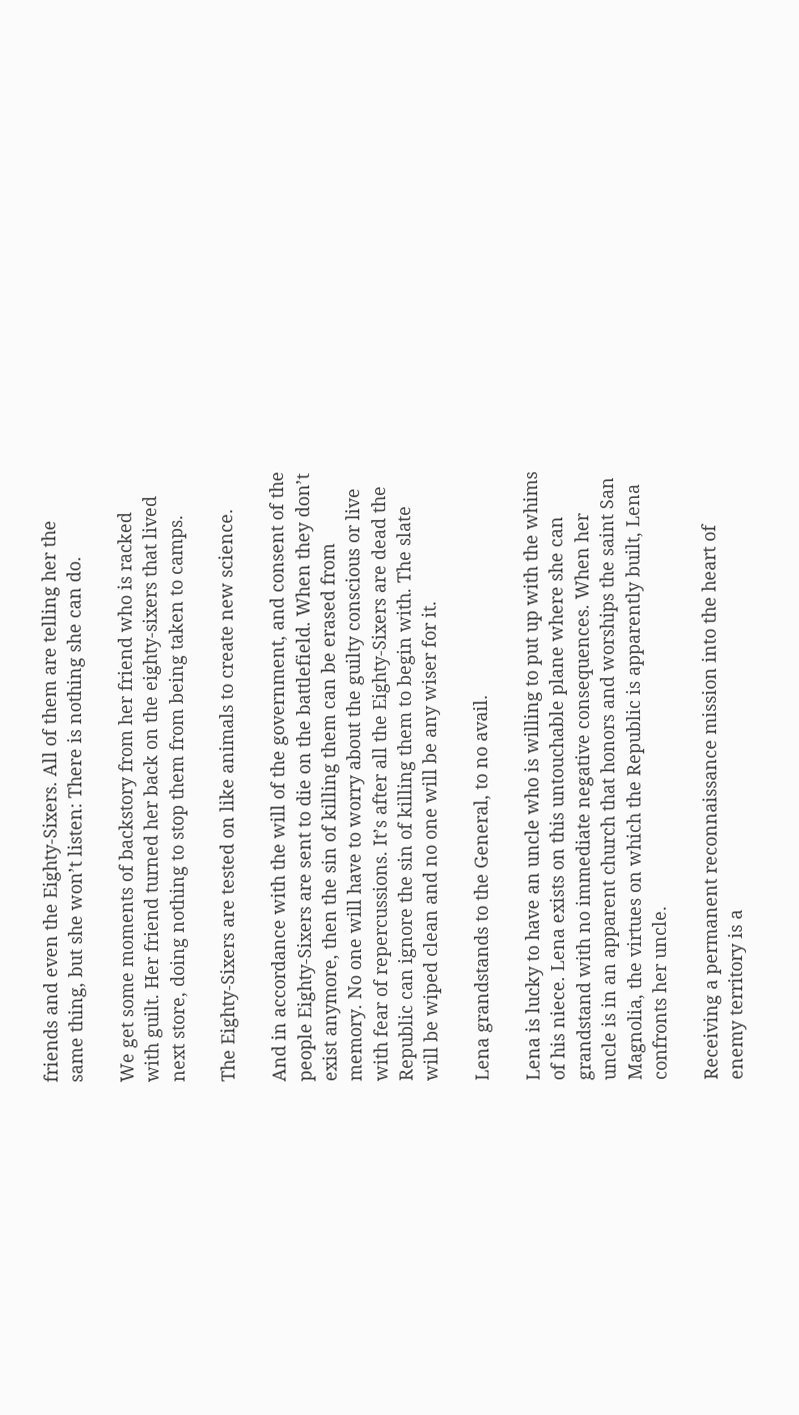friends and even the Eighty-Sixers. All of them are telling her the same thing, but she won’t listen: There is nothing she can do.

We get some moments of backstory from her friend who is racked with guilt. Her friend turned her back on the eighty-sixers that lived next store, doing nothing to stop them from being taken to camps.

The Eighty-Sixers are tested on like animals to create new science.

And in accordance with the will of the government, and consent of the people Eighty-Sixers are sent to die on the battlefield. When they don’t exist anymore, then the sin of killing them can be erased from memory. No one will have to worry about the guilty conscious or live with fear of repercussions. It’s after all the Eighty-Sixers are dead the Republic can ignore the sin of killing them to begin with. The slate will be wiped clean and no one will be any wiser for it.

Lena grandstands to the General, to no avail.

Lena is lucky to have an uncle who is willing to put up with the whims of his niece. Lena exists on this untouchable plane where she can grandstand with no immediate negative consequences. When her uncle is in an apparent church that honors and worships the saint San Magnolia, the virtues on which the Republic is apparently built, Lena confronts her uncle.

Receiving a permanent reconnaissance mission into the heart of enemy territory is a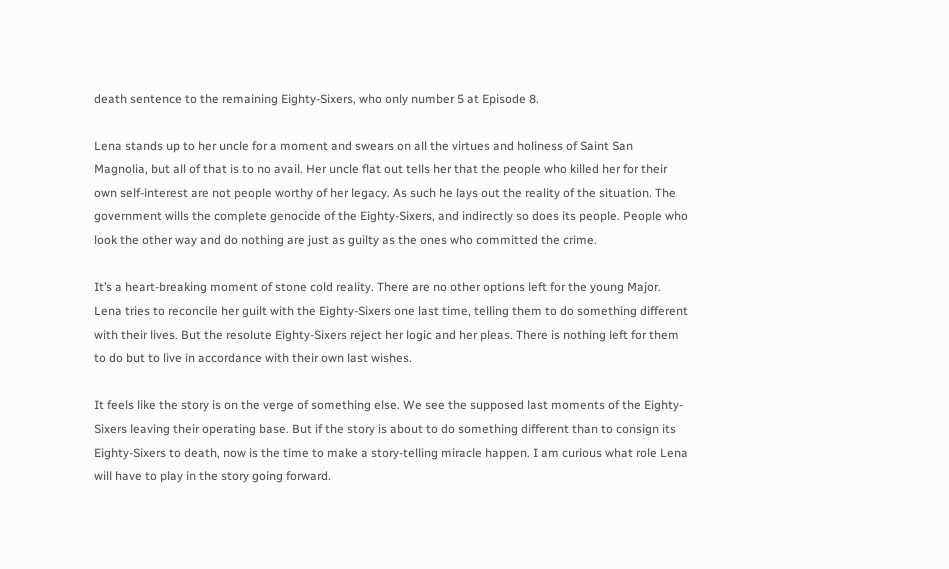death sentence to the remaining Eighty-Sixers, who only number 5 at Episode 8.

Lena stands up to her uncle for a moment and swears on all the virtues and holiness of Saint San Magnolia, but all of that is to no avail. Her uncle flat out tells her that the people who killed her for their own self-interest are not people worthy of her legacy. As such he lays out the reality of the situation. The government wills the complete genocide of the Eighty-Sixers, and indirectly so does its people. People who look the other way and do nothing are just as guilty as the ones who committed the crime.

It’s a heart-breaking moment of stone cold reality. There are no other options left for the young Major. Lena tries to reconcile her guilt with the Eighty-Sixers one last time, telling them to do something different with their lives. But the resolute Eighty-Sixers reject her logic and her pleas. There is nothing left for them to do but to live in accordance with their own last wishes.

It feels like the story is on the verge of something else. We see the supposed last moments of the Eighty-Sixers leaving their operating base. But if the story is about to do something different than to consign its Eighty-Sixers to death, now is the time to make a story-telling miracle happen. I am curious what role Lena will have to play in the story going forward.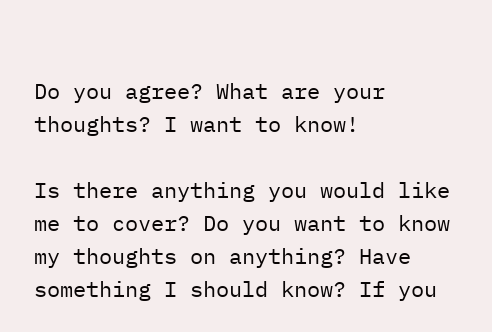Do you agree? What are your thoughts? I want to know!

Is there anything you would like me to cover? Do you want to know my thoughts on anything? Have something I should know? If you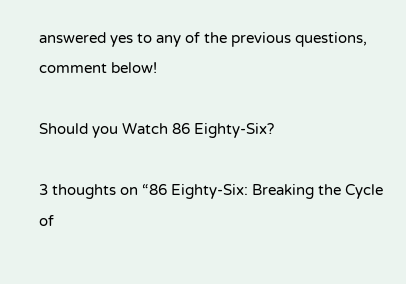answered yes to any of the previous questions, comment below!

Should you Watch 86 Eighty-Six?

3 thoughts on “86 Eighty-Six: Breaking the Cycle of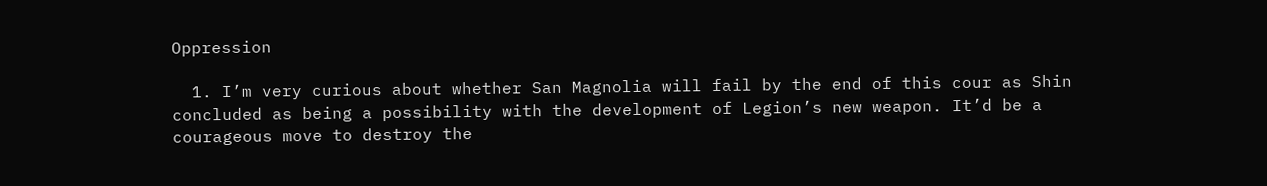Oppression

  1. I’m very curious about whether San Magnolia will fail by the end of this cour as Shin concluded as being a possibility with the development of Legion’s new weapon. It’d be a courageous move to destroy the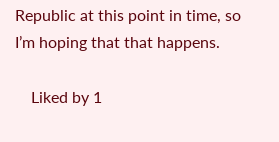Republic at this point in time, so I’m hoping that that happens.

    Liked by 1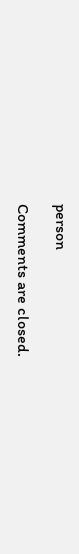person

Comments are closed.